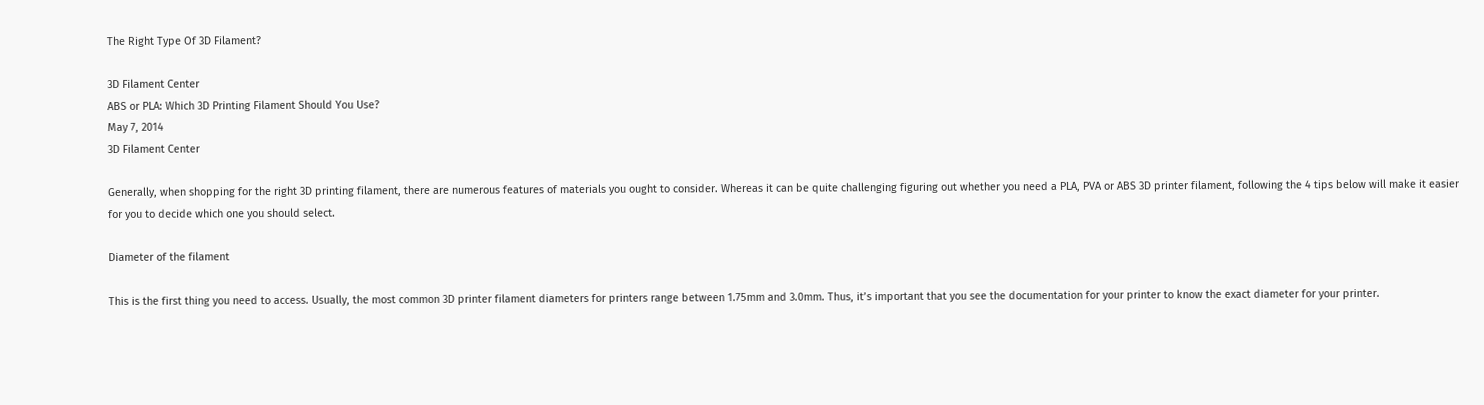The Right Type Of 3D Filament?

3D Filament Center
ABS or PLA: Which 3D Printing Filament Should You Use?
May 7, 2014
3D Filament Center

Generally, when shopping for the right 3D printing filament, there are numerous features of materials you ought to consider. Whereas it can be quite challenging figuring out whether you need a PLA, PVA or ABS 3D printer filament, following the 4 tips below will make it easier for you to decide which one you should select.

Diameter of the filament

This is the first thing you need to access. Usually, the most common 3D printer filament diameters for printers range between 1.75mm and 3.0mm. Thus, it’s important that you see the documentation for your printer to know the exact diameter for your printer.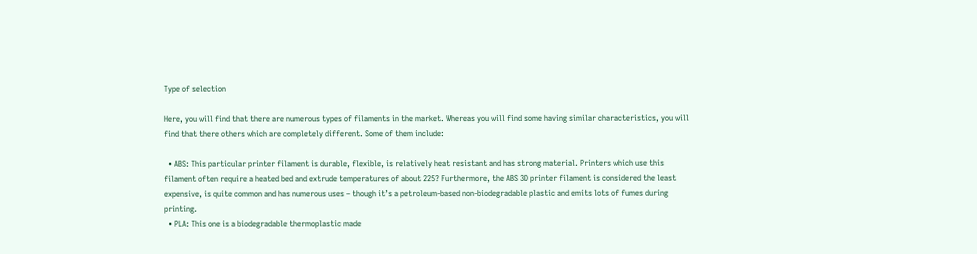Type of selection

Here, you will find that there are numerous types of filaments in the market. Whereas you will find some having similar characteristics, you will find that there others which are completely different. Some of them include:

  • ABS: This particular printer filament is durable, flexible, is relatively heat resistant and has strong material. Printers which use this filament often require a heated bed and extrude temperatures of about 225? Furthermore, the ABS 3D printer filament is considered the least expensive, is quite common and has numerous uses – though it’s a petroleum-based non-biodegradable plastic and emits lots of fumes during printing.
  • PLA: This one is a biodegradable thermoplastic made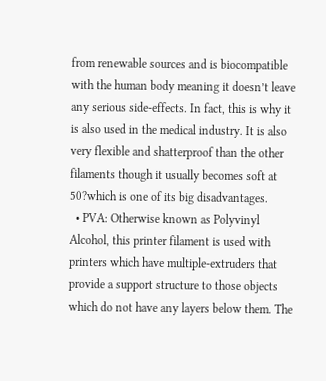from renewable sources and is biocompatible with the human body meaning it doesn’t leave any serious side-effects. In fact, this is why it is also used in the medical industry. It is also very flexible and shatterproof than the other filaments though it usually becomes soft at 50?which is one of its big disadvantages.
  • PVA: Otherwise known as Polyvinyl Alcohol, this printer filament is used with printers which have multiple-extruders that provide a support structure to those objects which do not have any layers below them. The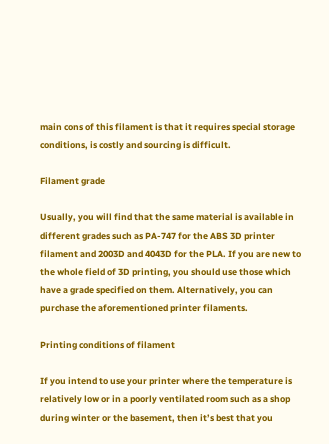main cons of this filament is that it requires special storage conditions, is costly and sourcing is difficult.

Filament grade

Usually, you will find that the same material is available in different grades such as PA-747 for the ABS 3D printer filament and 2003D and 4043D for the PLA. If you are new to the whole field of 3D printing, you should use those which have a grade specified on them. Alternatively, you can purchase the aforementioned printer filaments.

Printing conditions of filament

If you intend to use your printer where the temperature is relatively low or in a poorly ventilated room such as a shop during winter or the basement, then it’s best that you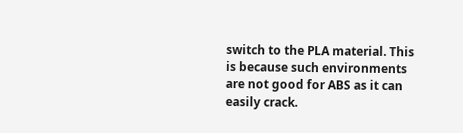switch to the PLA material. This is because such environments are not good for ABS as it can easily crack.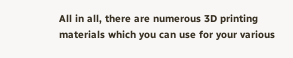All in all, there are numerous 3D printing materials which you can use for your various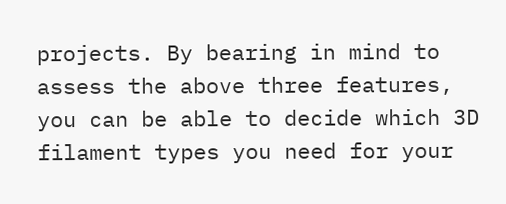projects. By bearing in mind to assess the above three features, you can be able to decide which 3D filament types you need for your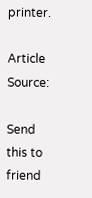printer.

Article Source:

Send this to friend